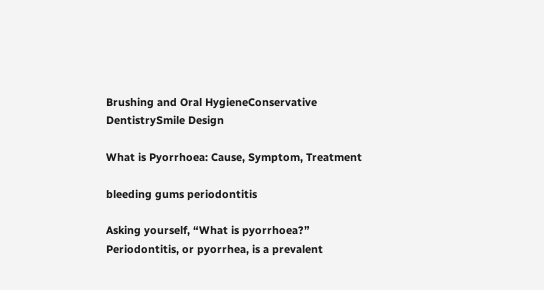Brushing and Oral HygieneConservative DentistrySmile Design

What is Pyorrhoea: Cause, Symptom, Treatment

bleeding gums periodontitis

Asking yourself, “What is pyorrhoea?” Periodontitis, or pyorrhea, is a prevalent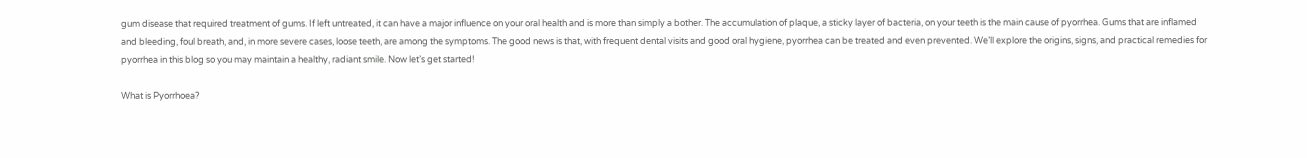gum disease that required treatment of gums. If left untreated, it can have a major influence on your oral health and is more than simply a bother. The accumulation of plaque, a sticky layer of bacteria, on your teeth is the main cause of pyorrhea. Gums that are inflamed and bleeding, foul breath, and, in more severe cases, loose teeth, are among the symptoms. The good news is that, with frequent dental visits and good oral hygiene, pyorrhea can be treated and even prevented. We’ll explore the origins, signs, and practical remedies for pyorrhea in this blog so you may maintain a healthy, radiant smile. Now let’s get started!

What is Pyorrhoea?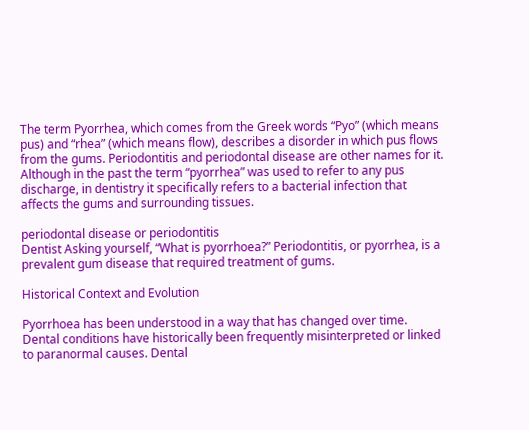The term Pyorrhea, which comes from the Greek words “Pyo” (which means pus) and “rhea” (which means flow), describes a disorder in which pus flows from the gums. Periodontitis and periodontal disease are other names for it. Although in the past the term “pyorrhea” was used to refer to any pus discharge, in dentistry it specifically refers to a bacterial infection that affects the gums and surrounding tissues.

periodontal disease or periodontitis
Dentist Asking yourself, “What is pyorrhoea?” Periodontitis, or pyorrhea, is a prevalent gum disease that required treatment of gums.

Historical Context and Evolution

Pyorrhoea has been understood in a way that has changed over time. Dental conditions have historically been frequently misinterpreted or linked to paranormal causes. Dental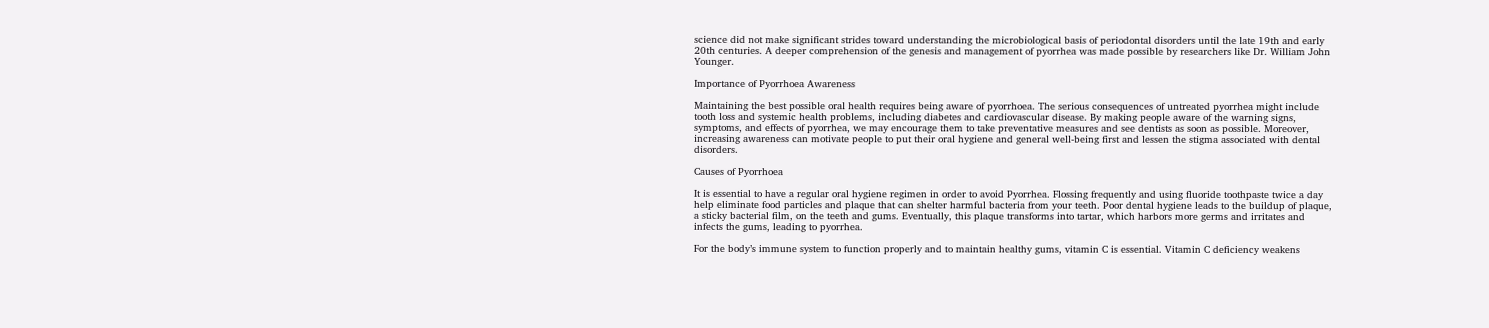science did not make significant strides toward understanding the microbiological basis of periodontal disorders until the late 19th and early 20th centuries. A deeper comprehension of the genesis and management of pyorrhea was made possible by researchers like Dr. William John Younger.

Importance of Pyorrhoea Awareness

Maintaining the best possible oral health requires being aware of pyorrhoea. The serious consequences of untreated pyorrhea might include tooth loss and systemic health problems, including diabetes and cardiovascular disease. By making people aware of the warning signs, symptoms, and effects of pyorrhea, we may encourage them to take preventative measures and see dentists as soon as possible. Moreover, increasing awareness can motivate people to put their oral hygiene and general well-being first and lessen the stigma associated with dental disorders.

Causes of Pyorrhoea

It is essential to have a regular oral hygiene regimen in order to avoid Pyorrhea. Flossing frequently and using fluoride toothpaste twice a day help eliminate food particles and plaque that can shelter harmful bacteria from your teeth. Poor dental hygiene leads to the buildup of plaque, a sticky bacterial film, on the teeth and gums. Eventually, this plaque transforms into tartar, which harbors more germs and irritates and infects the gums, leading to pyorrhea.

For the body’s immune system to function properly and to maintain healthy gums, vitamin C is essential. Vitamin C deficiency weakens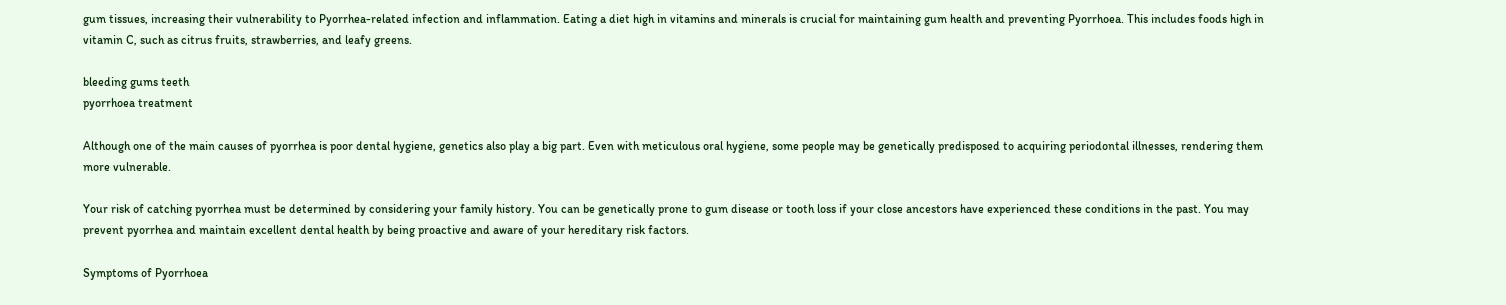gum tissues, increasing their vulnerability to Pyorrhea-related infection and inflammation. Eating a diet high in vitamins and minerals is crucial for maintaining gum health and preventing Pyorrhoea. This includes foods high in vitamin C, such as citrus fruits, strawberries, and leafy greens.

bleeding gums teeth
pyorrhoea treatment

Although one of the main causes of pyorrhea is poor dental hygiene, genetics also play a big part. Even with meticulous oral hygiene, some people may be genetically predisposed to acquiring periodontal illnesses, rendering them more vulnerable.

Your risk of catching pyorrhea must be determined by considering your family history. You can be genetically prone to gum disease or tooth loss if your close ancestors have experienced these conditions in the past. You may prevent pyorrhea and maintain excellent dental health by being proactive and aware of your hereditary risk factors.

Symptoms of Pyorrhoea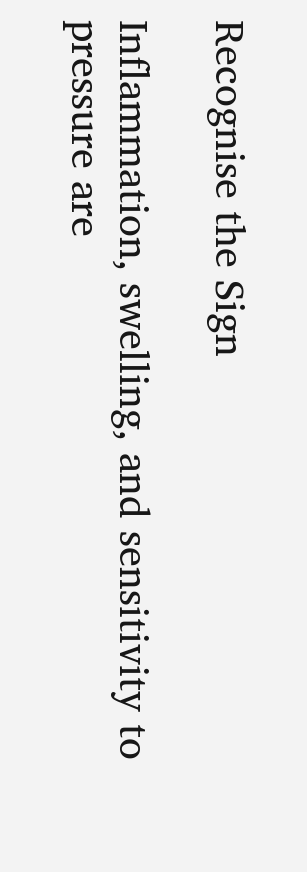Recognise the Sign

Inflammation, swelling, and sensitivity to pressure are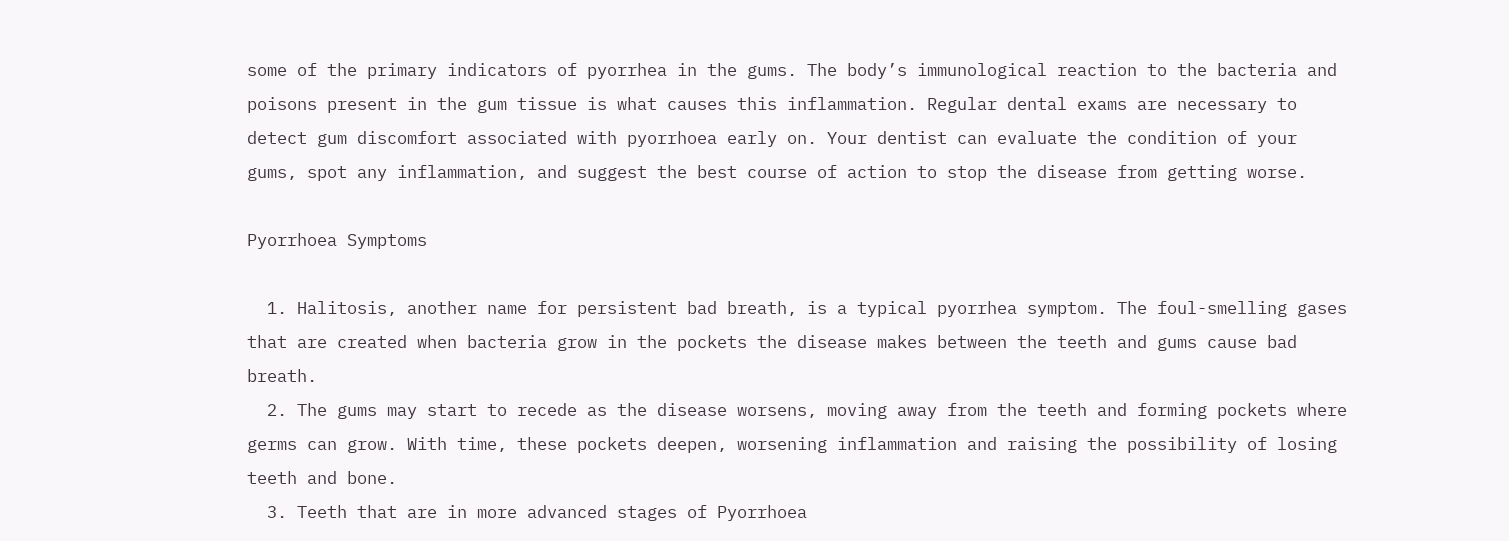some of the primary indicators of pyorrhea in the gums. The body’s immunological reaction to the bacteria and poisons present in the gum tissue is what causes this inflammation. Regular dental exams are necessary to detect gum discomfort associated with pyorrhoea early on. Your dentist can evaluate the condition of your gums, spot any inflammation, and suggest the best course of action to stop the disease from getting worse.

Pyorrhoea Symptoms

  1. Halitosis, another name for persistent bad breath, is a typical pyorrhea symptom. The foul-smelling gases that are created when bacteria grow in the pockets the disease makes between the teeth and gums cause bad breath.
  2. The gums may start to recede as the disease worsens, moving away from the teeth and forming pockets where germs can grow. With time, these pockets deepen, worsening inflammation and raising the possibility of losing teeth and bone.
  3. Teeth that are in more advanced stages of Pyorrhoea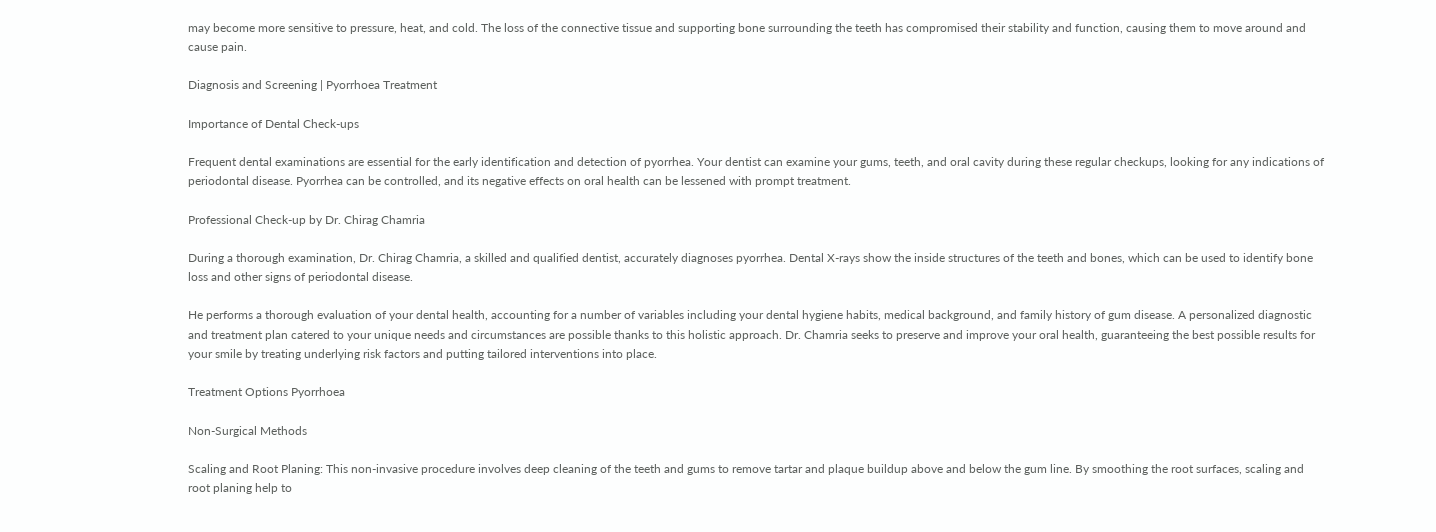may become more sensitive to pressure, heat, and cold. The loss of the connective tissue and supporting bone surrounding the teeth has compromised their stability and function, causing them to move around and cause pain.

Diagnosis and Screening | Pyorrhoea Treatment

Importance of Dental Check-ups

Frequent dental examinations are essential for the early identification and detection of pyorrhea. Your dentist can examine your gums, teeth, and oral cavity during these regular checkups, looking for any indications of periodontal disease. Pyorrhea can be controlled, and its negative effects on oral health can be lessened with prompt treatment.

Professional Check-up by Dr. Chirag Chamria

During a thorough examination, Dr. Chirag Chamria, a skilled and qualified dentist, accurately diagnoses pyorrhea. Dental X-rays show the inside structures of the teeth and bones, which can be used to identify bone loss and other signs of periodontal disease.

He performs a thorough evaluation of your dental health, accounting for a number of variables including your dental hygiene habits, medical background, and family history of gum disease. A personalized diagnostic and treatment plan catered to your unique needs and circumstances are possible thanks to this holistic approach. Dr. Chamria seeks to preserve and improve your oral health, guaranteeing the best possible results for your smile by treating underlying risk factors and putting tailored interventions into place.

Treatment Options Pyorrhoea

Non-Surgical Methods

Scaling and Root Planing: This non-invasive procedure involves deep cleaning of the teeth and gums to remove tartar and plaque buildup above and below the gum line. By smoothing the root surfaces, scaling and root planing help to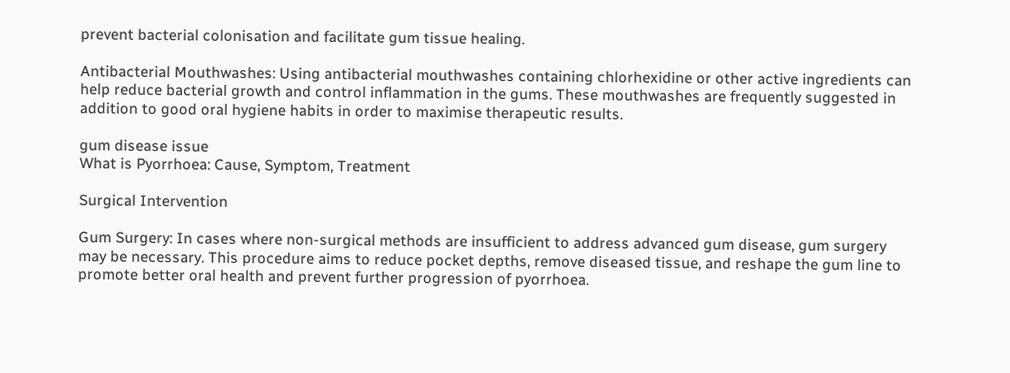prevent bacterial colonisation and facilitate gum tissue healing.

Antibacterial Mouthwashes: Using antibacterial mouthwashes containing chlorhexidine or other active ingredients can help reduce bacterial growth and control inflammation in the gums. These mouthwashes are frequently suggested in addition to good oral hygiene habits in order to maximise therapeutic results.

gum disease issue
What is Pyorrhoea: Cause, Symptom, Treatment

Surgical Intervention

Gum Surgery: In cases where non-surgical methods are insufficient to address advanced gum disease, gum surgery may be necessary. This procedure aims to reduce pocket depths, remove diseased tissue, and reshape the gum line to promote better oral health and prevent further progression of pyorrhoea.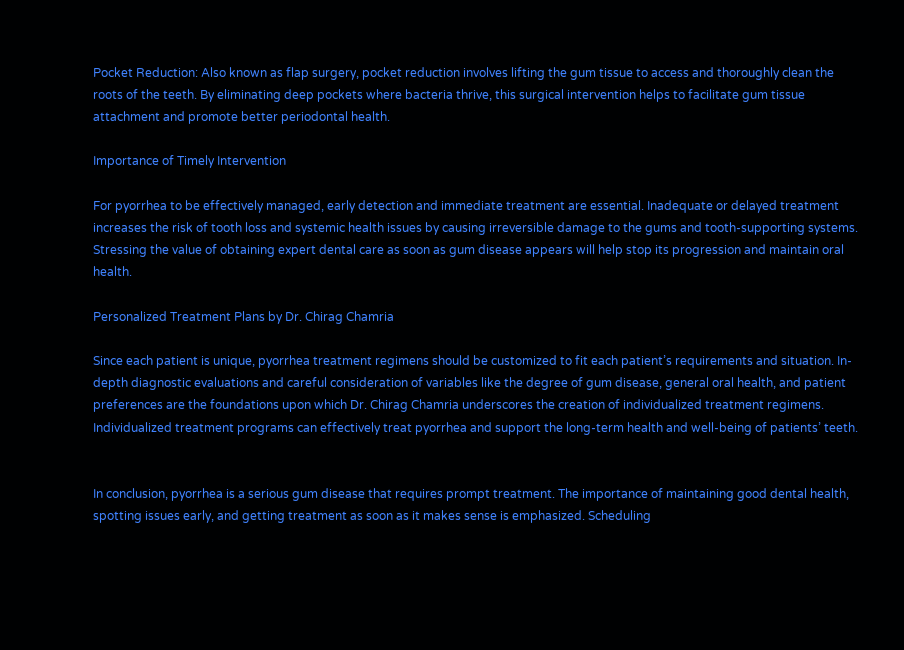Pocket Reduction: Also known as flap surgery, pocket reduction involves lifting the gum tissue to access and thoroughly clean the roots of the teeth. By eliminating deep pockets where bacteria thrive, this surgical intervention helps to facilitate gum tissue attachment and promote better periodontal health.

Importance of Timely Intervention

For pyorrhea to be effectively managed, early detection and immediate treatment are essential. Inadequate or delayed treatment increases the risk of tooth loss and systemic health issues by causing irreversible damage to the gums and tooth-supporting systems. Stressing the value of obtaining expert dental care as soon as gum disease appears will help stop its progression and maintain oral health.

Personalized Treatment Plans by Dr. Chirag Chamria

Since each patient is unique, pyorrhea treatment regimens should be customized to fit each patient’s requirements and situation. In-depth diagnostic evaluations and careful consideration of variables like the degree of gum disease, general oral health, and patient preferences are the foundations upon which Dr. Chirag Chamria underscores the creation of individualized treatment regimens. Individualized treatment programs can effectively treat pyorrhea and support the long-term health and well-being of patients’ teeth.


In conclusion, pyorrhea is a serious gum disease that requires prompt treatment. The importance of maintaining good dental health, spotting issues early, and getting treatment as soon as it makes sense is emphasized. Scheduling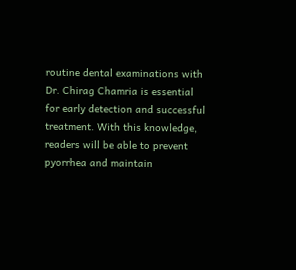routine dental examinations with Dr. Chirag Chamria is essential for early detection and successful treatment. With this knowledge, readers will be able to prevent pyorrhea and maintain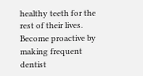healthy teeth for the rest of their lives. Become proactive by making frequent dentist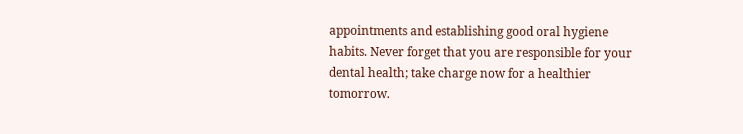appointments and establishing good oral hygiene habits. Never forget that you are responsible for your dental health; take charge now for a healthier tomorrow.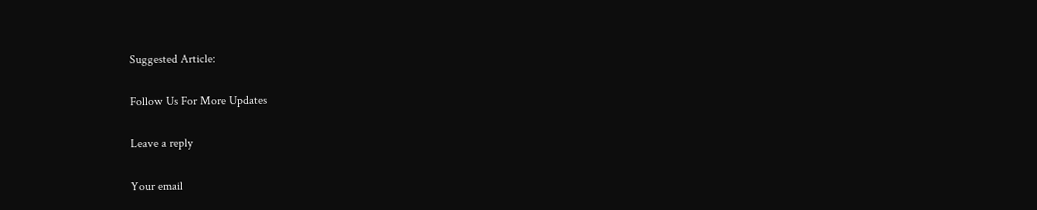Suggested Article:

Follow Us For More Updates

Leave a reply

Your email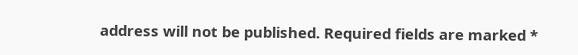address will not be published. Required fields are marked *